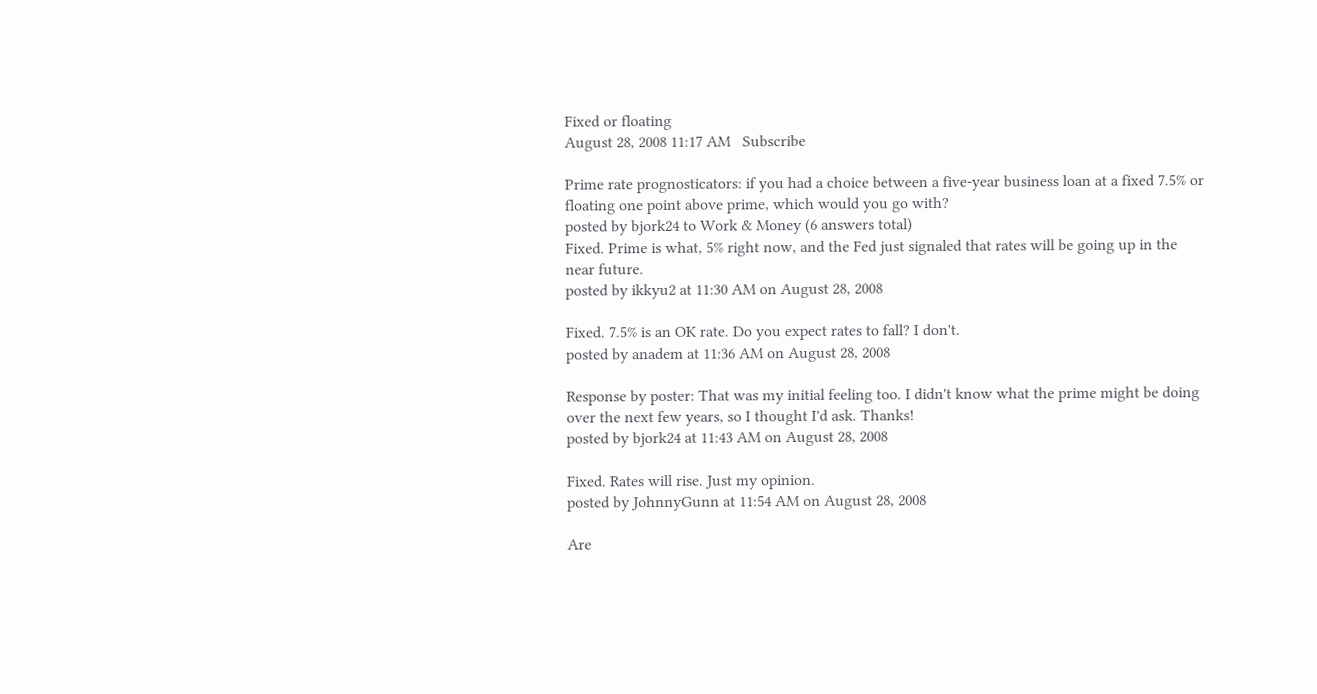Fixed or floating
August 28, 2008 11:17 AM   Subscribe

Prime rate prognosticators: if you had a choice between a five-year business loan at a fixed 7.5% or floating one point above prime, which would you go with?
posted by bjork24 to Work & Money (6 answers total)
Fixed. Prime is what, 5% right now, and the Fed just signaled that rates will be going up in the near future.
posted by ikkyu2 at 11:30 AM on August 28, 2008

Fixed. 7.5% is an OK rate. Do you expect rates to fall? I don't.
posted by anadem at 11:36 AM on August 28, 2008

Response by poster: That was my initial feeling too. I didn't know what the prime might be doing over the next few years, so I thought I'd ask. Thanks!
posted by bjork24 at 11:43 AM on August 28, 2008

Fixed. Rates will rise. Just my opinion.
posted by JohnnyGunn at 11:54 AM on August 28, 2008

Are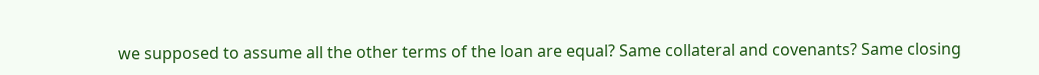we supposed to assume all the other terms of the loan are equal? Same collateral and covenants? Same closing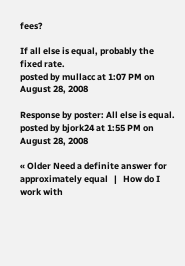fees?

If all else is equal, probably the fixed rate.
posted by mullacc at 1:07 PM on August 28, 2008

Response by poster: All else is equal.
posted by bjork24 at 1:55 PM on August 28, 2008

« Older Need a definite answer for approximately equal   |   How do I work with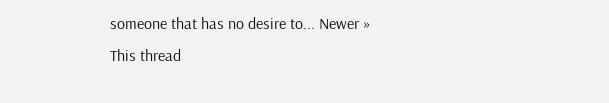someone that has no desire to... Newer »
This thread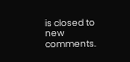is closed to new comments.